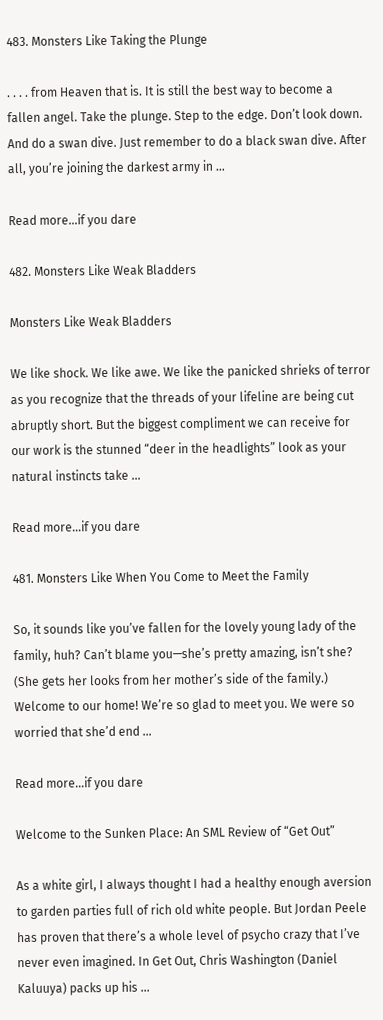483. Monsters Like Taking the Plunge

. . . . from Heaven that is. It is still the best way to become a fallen angel. Take the plunge. Step to the edge. Don’t look down. And do a swan dive. Just remember to do a black swan dive. After all, you’re joining the darkest army in …

Read more…if you dare

482. Monsters Like Weak Bladders

Monsters Like Weak Bladders

We like shock. We like awe. We like the panicked shrieks of terror as you recognize that the threads of your lifeline are being cut abruptly short. But the biggest compliment we can receive for our work is the stunned “deer in the headlights” look as your natural instincts take …

Read more…if you dare

481. Monsters Like When You Come to Meet the Family

So, it sounds like you’ve fallen for the lovely young lady of the family, huh? Can’t blame you—she’s pretty amazing, isn’t she? (She gets her looks from her mother’s side of the family.) Welcome to our home! We’re so glad to meet you. We were so worried that she’d end …

Read more…if you dare

Welcome to the Sunken Place: An SML Review of “Get Out”

As a white girl, I always thought I had a healthy enough aversion to garden parties full of rich old white people. But Jordan Peele has proven that there’s a whole level of psycho crazy that I’ve never even imagined. In Get Out, Chris Washington (Daniel Kaluuya) packs up his …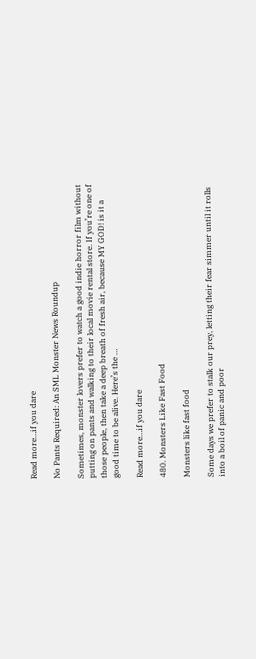Read more…if you dare

No Pants Required: An SML Monster News Roundup

Sometimes, monster lovers prefer to watch a good indie horror film without putting on pants and walking to their local movie rental store. If you’re one of those people, then take a deep breath of fresh air, because MY GOD! is it a good time to be alive. Here’s the …

Read more…if you dare

480. Monsters Like Fast Food

Monsters like fast food

Some days we prefer to stalk our prey, letting their fear simmer until it rolls into a boil of panic and poor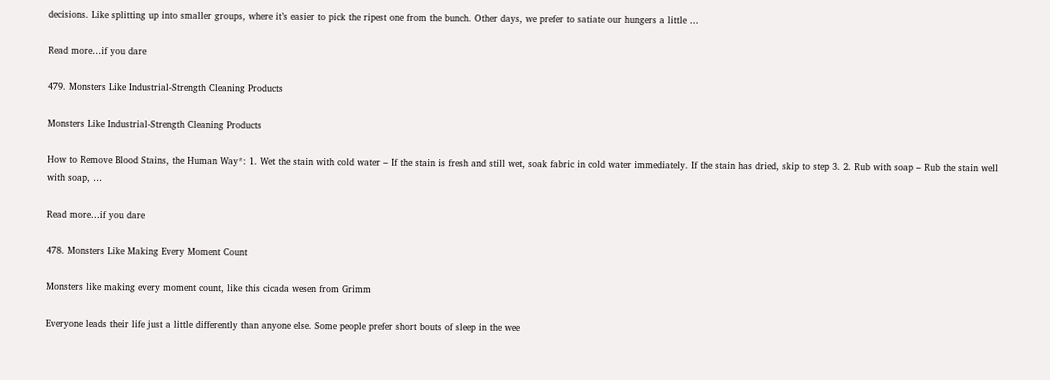decisions. Like splitting up into smaller groups, where it’s easier to pick the ripest one from the bunch. Other days, we prefer to satiate our hungers a little …

Read more…if you dare

479. Monsters Like Industrial-Strength Cleaning Products

Monsters Like Industrial-Strength Cleaning Products

How to Remove Blood Stains, the Human Way*: 1. Wet the stain with cold water – If the stain is fresh and still wet, soak fabric in cold water immediately. If the stain has dried, skip to step 3. 2. Rub with soap – Rub the stain well with soap, …

Read more…if you dare

478. Monsters Like Making Every Moment Count

Monsters like making every moment count, like this cicada wesen from Grimm

Everyone leads their life just a little differently than anyone else. Some people prefer short bouts of sleep in the wee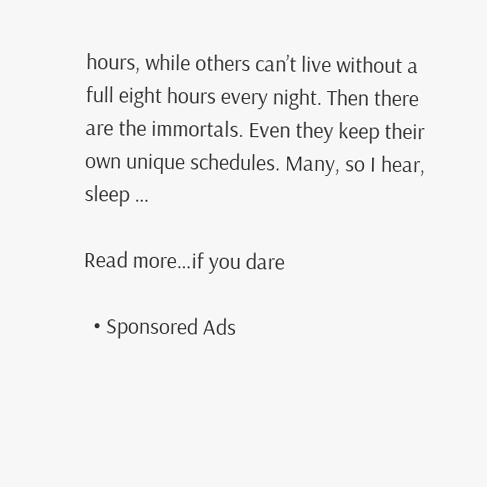hours, while others can’t live without a full eight hours every night. Then there are the immortals. Even they keep their own unique schedules. Many, so I hear, sleep …

Read more…if you dare

  • Sponsored Ads